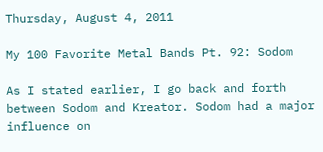Thursday, August 4, 2011

My 100 Favorite Metal Bands Pt. 92: Sodom

As I stated earlier, I go back and forth between Sodom and Kreator. Sodom had a major influence on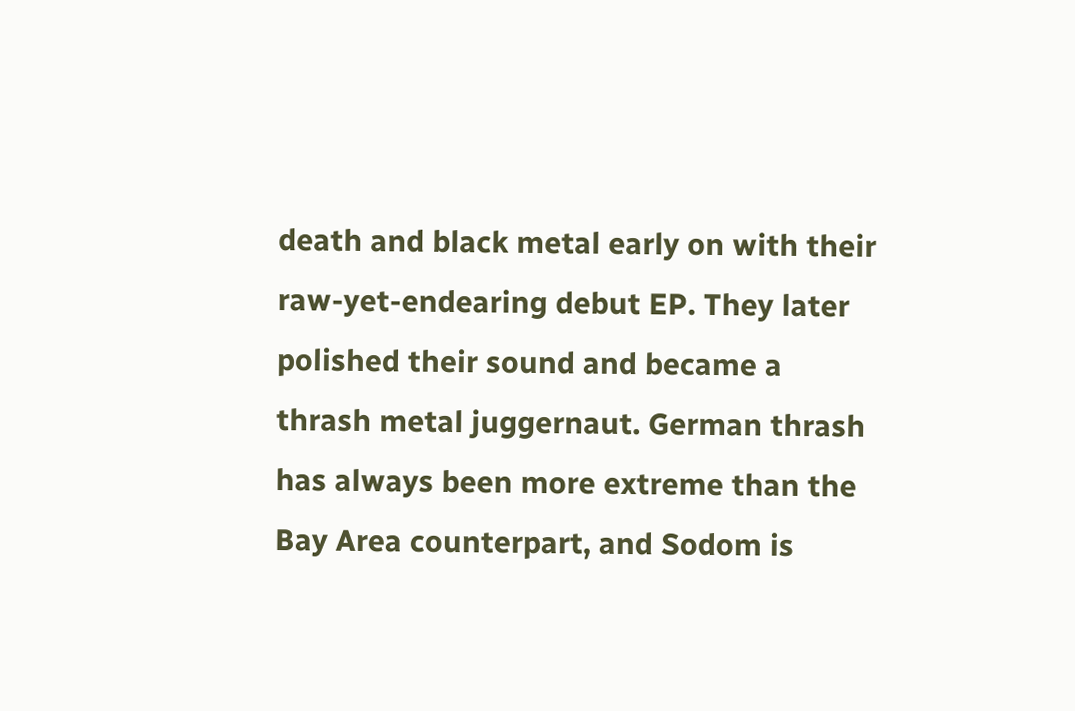death and black metal early on with their raw-yet-endearing debut EP. They later polished their sound and became a thrash metal juggernaut. German thrash has always been more extreme than the Bay Area counterpart, and Sodom is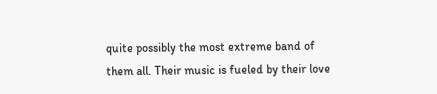quite possibly the most extreme band of them all. Their music is fueled by their love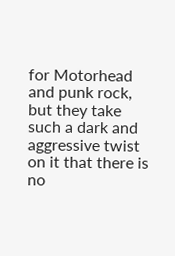for Motorhead and punk rock, but they take such a dark and aggressive twist on it that there is no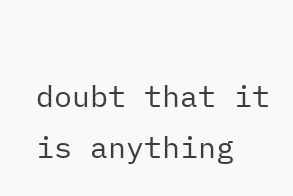doubt that it is anything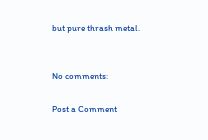but pure thrash metal.


No comments:

Post a Comment